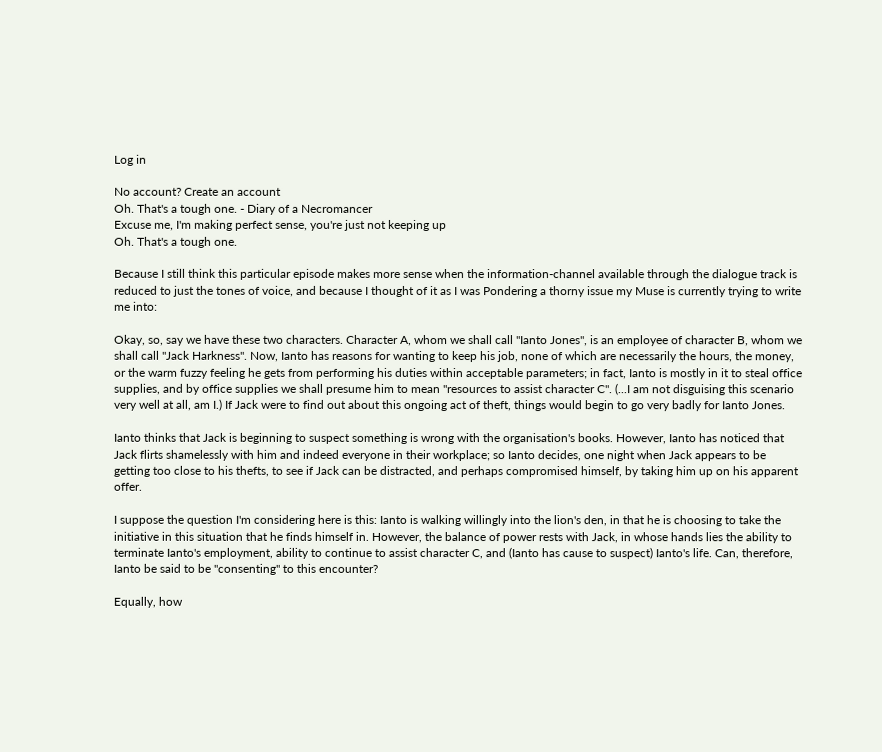Log in

No account? Create an account
Oh. That's a tough one. - Diary of a Necromancer
Excuse me, I'm making perfect sense, you're just not keeping up
Oh. That's a tough one.

Because I still think this particular episode makes more sense when the information-channel available through the dialogue track is reduced to just the tones of voice, and because I thought of it as I was Pondering a thorny issue my Muse is currently trying to write me into:

Okay, so, say we have these two characters. Character A, whom we shall call "Ianto Jones", is an employee of character B, whom we shall call "Jack Harkness". Now, Ianto has reasons for wanting to keep his job, none of which are necessarily the hours, the money, or the warm fuzzy feeling he gets from performing his duties within acceptable parameters; in fact, Ianto is mostly in it to steal office supplies, and by office supplies we shall presume him to mean "resources to assist character C". (...I am not disguising this scenario very well at all, am I.) If Jack were to find out about this ongoing act of theft, things would begin to go very badly for Ianto Jones.

Ianto thinks that Jack is beginning to suspect something is wrong with the organisation's books. However, Ianto has noticed that Jack flirts shamelessly with him and indeed everyone in their workplace; so Ianto decides, one night when Jack appears to be getting too close to his thefts, to see if Jack can be distracted, and perhaps compromised himself, by taking him up on his apparent offer.

I suppose the question I'm considering here is this: Ianto is walking willingly into the lion's den, in that he is choosing to take the initiative in this situation that he finds himself in. However, the balance of power rests with Jack, in whose hands lies the ability to terminate Ianto's employment, ability to continue to assist character C, and (Ianto has cause to suspect) Ianto's life. Can, therefore, Ianto be said to be "consenting" to this encounter?

Equally, how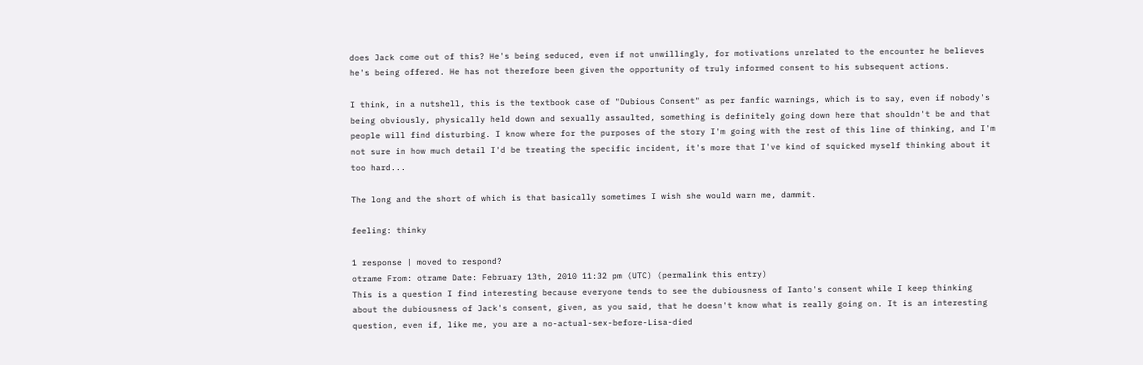does Jack come out of this? He's being seduced, even if not unwillingly, for motivations unrelated to the encounter he believes he's being offered. He has not therefore been given the opportunity of truly informed consent to his subsequent actions.

I think, in a nutshell, this is the textbook case of "Dubious Consent" as per fanfic warnings, which is to say, even if nobody's being obviously, physically held down and sexually assaulted, something is definitely going down here that shouldn't be and that people will find disturbing. I know where for the purposes of the story I'm going with the rest of this line of thinking, and I'm not sure in how much detail I'd be treating the specific incident, it's more that I've kind of squicked myself thinking about it too hard...

The long and the short of which is that basically sometimes I wish she would warn me, dammit.

feeling: thinky

1 response | moved to respond?
otrame From: otrame Date: February 13th, 2010 11:32 pm (UTC) (permalink this entry)
This is a question I find interesting because everyone tends to see the dubiousness of Ianto's consent while I keep thinking about the dubiousness of Jack's consent, given, as you said, that he doesn't know what is really going on. It is an interesting question, even if, like me, you are a no-actual-sex-before-Lisa-died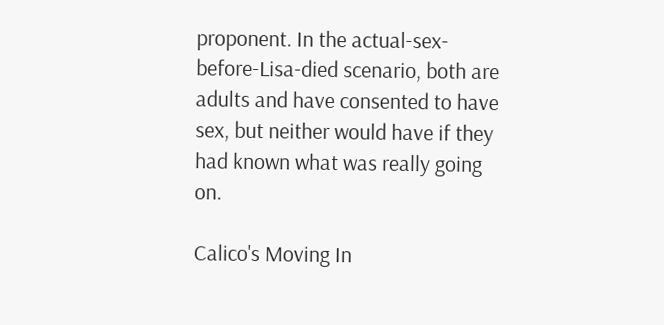proponent. In the actual-sex-before-Lisa-died scenario, both are adults and have consented to have sex, but neither would have if they had known what was really going on.

Calico's Moving In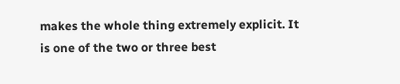makes the whole thing extremely explicit. It is one of the two or three best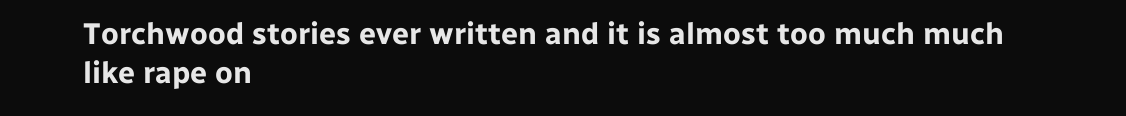Torchwood stories ever written and it is almost too much much like rape on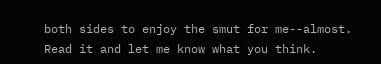both sides to enjoy the smut for me--almost. Read it and let me know what you think.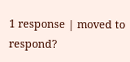1 response | moved to respond?